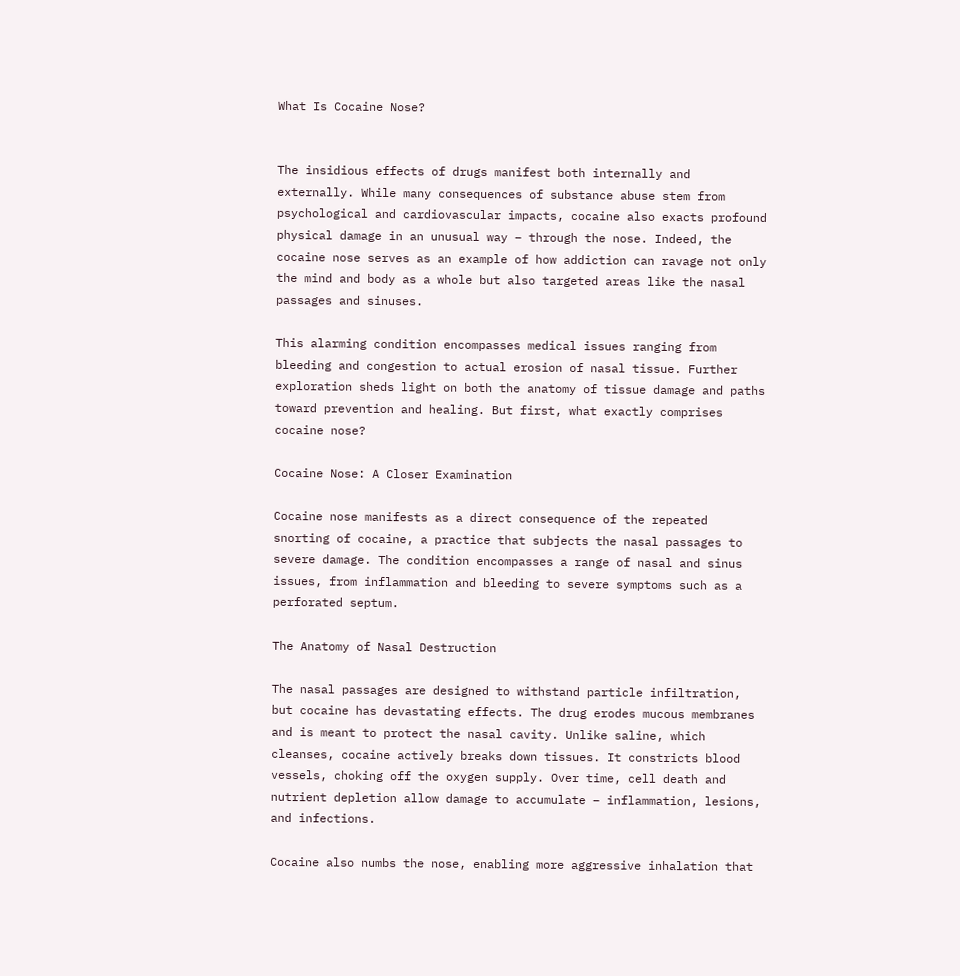What Is Cocaine Nose?


The insidious effects of drugs manifest both internally and externally. While many consequences of substance abuse stem from psychological and cardiovascular impacts, cocaine also exacts profound physical damage in an unusual way – through the nose. Indeed, the cocaine nose serves as an example of how addiction can ravage not only the mind and body as a whole but also targeted areas like the nasal passages and sinuses.

This alarming condition encompasses medical issues ranging from bleeding and congestion to actual erosion of nasal tissue. Further exploration sheds light on both the anatomy of tissue damage and paths toward prevention and healing. But first, what exactly comprises cocaine nose?

Cocaine Nose: A Closer Examination

Cocaine nose manifests as a direct consequence of the repeated snorting of cocaine, a practice that subjects the nasal passages to severe damage. The condition encompasses a range of nasal and sinus issues, from inflammation and bleeding to severe symptoms such as a perforated septum.

The Anatomy of Nasal Destruction

The nasal passages are designed to withstand particle infiltration, but cocaine has devastating effects. The drug erodes mucous membranes and is meant to protect the nasal cavity. Unlike saline, which cleanses, cocaine actively breaks down tissues. It constricts blood vessels, choking off the oxygen supply. Over time, cell death and nutrient depletion allow damage to accumulate – inflammation, lesions, and infections.

Cocaine also numbs the nose, enabling more aggressive inhalation that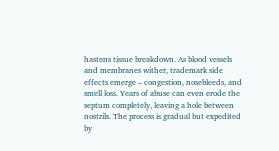hastens tissue breakdown. As blood vessels and membranes wither, trademark side effects emerge – congestion, nosebleeds, and smell loss. Years of abuse can even erode the septum completely, leaving a hole between nostrils. The process is gradual but expedited by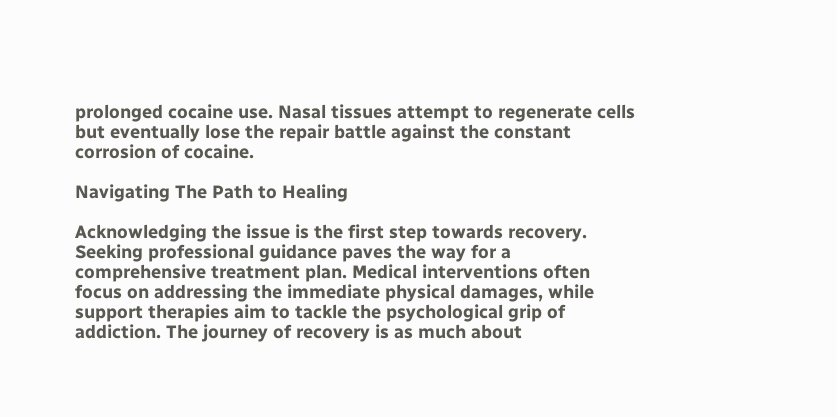prolonged cocaine use. Nasal tissues attempt to regenerate cells but eventually lose the repair battle against the constant corrosion of cocaine.

Navigating The Path to Healing

Acknowledging the issue is the first step towards recovery. Seeking professional guidance paves the way for a comprehensive treatment plan. Medical interventions often focus on addressing the immediate physical damages, while support therapies aim to tackle the psychological grip of addiction. The journey of recovery is as much about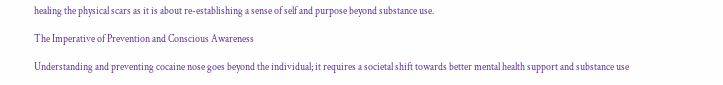healing the physical scars as it is about re-establishing a sense of self and purpose beyond substance use.

The Imperative of Prevention and Conscious Awareness

Understanding and preventing cocaine nose goes beyond the individual; it requires a societal shift towards better mental health support and substance use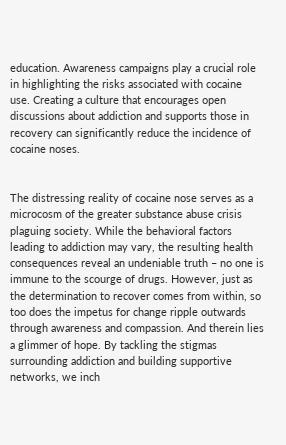education. Awareness campaigns play a crucial role in highlighting the risks associated with cocaine use. Creating a culture that encourages open discussions about addiction and supports those in recovery can significantly reduce the incidence of cocaine noses.


The distressing reality of cocaine nose serves as a microcosm of the greater substance abuse crisis plaguing society. While the behavioral factors leading to addiction may vary, the resulting health consequences reveal an undeniable truth – no one is immune to the scourge of drugs. However, just as the determination to recover comes from within, so too does the impetus for change ripple outwards through awareness and compassion. And therein lies a glimmer of hope. By tackling the stigmas surrounding addiction and building supportive networks, we inch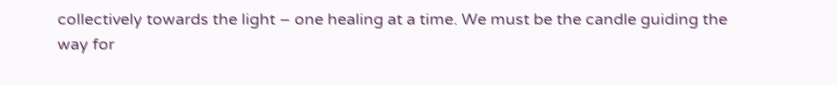collectively towards the light – one healing at a time. We must be the candle guiding the way for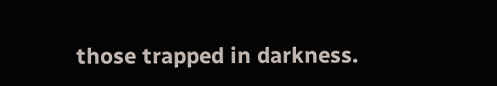those trapped in darkness.